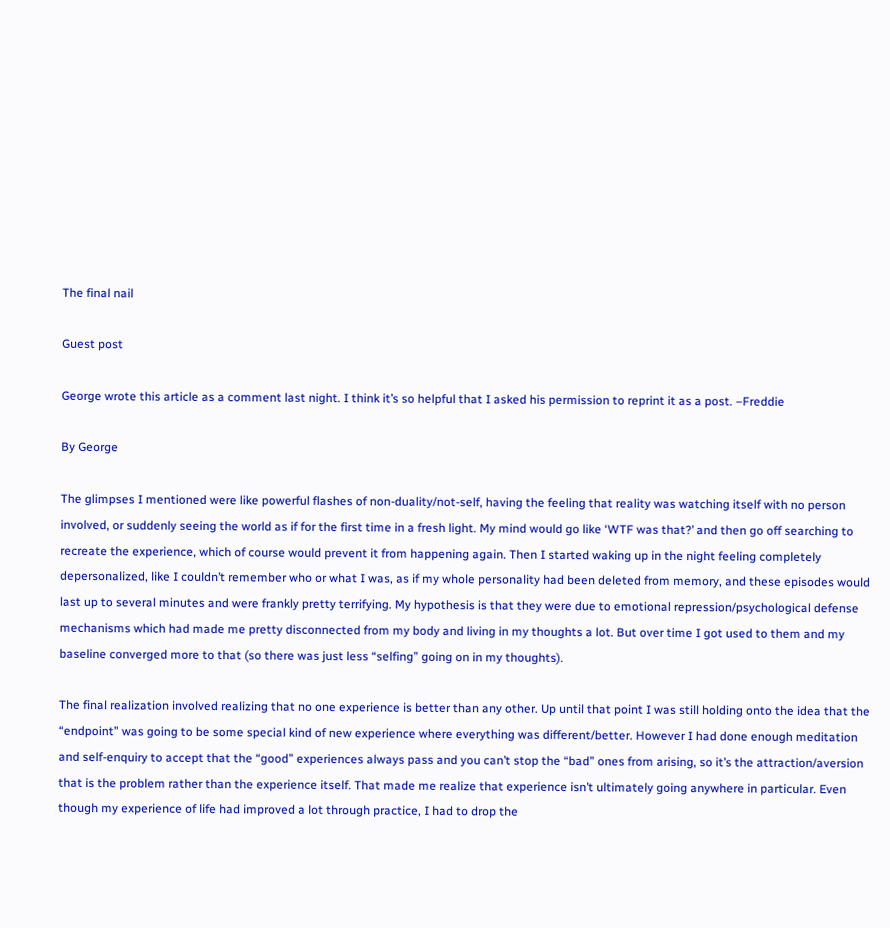The final nail

Guest post

George wrote this article as a comment last night. I think it’s so helpful that I asked his permission to reprint it as a post. –Freddie

By George

The glimpses I mentioned were like powerful flashes of non-duality/not-self, having the feeling that reality was watching itself with no person involved, or suddenly seeing the world as if for the first time in a fresh light. My mind would go like ‘WTF was that?’ and then go off searching to recreate the experience, which of course would prevent it from happening again. Then I started waking up in the night feeling completely depersonalized, like I couldn’t remember who or what I was, as if my whole personality had been deleted from memory, and these episodes would last up to several minutes and were frankly pretty terrifying. My hypothesis is that they were due to emotional repression/psychological defense mechanisms which had made me pretty disconnected from my body and living in my thoughts a lot. But over time I got used to them and my baseline converged more to that (so there was just less “selfing” going on in my thoughts).

The final realization involved realizing that no one experience is better than any other. Up until that point I was still holding onto the idea that the “endpoint” was going to be some special kind of new experience where everything was different/better. However I had done enough meditation and self-enquiry to accept that the “good” experiences always pass and you can’t stop the “bad” ones from arising, so it’s the attraction/aversion that is the problem rather than the experience itself. That made me realize that experience isn’t ultimately going anywhere in particular. Even though my experience of life had improved a lot through practice, I had to drop the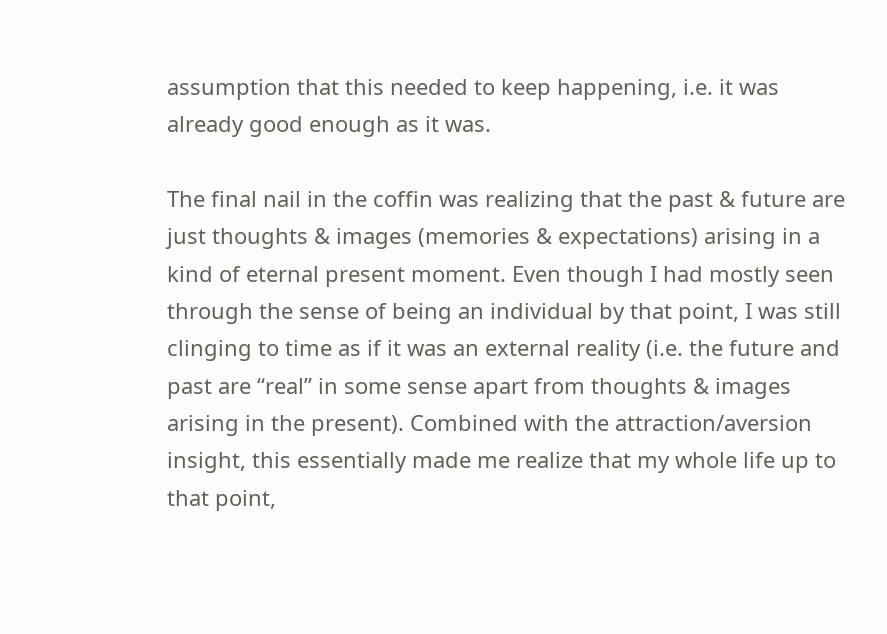assumption that this needed to keep happening, i.e. it was already good enough as it was.

The final nail in the coffin was realizing that the past & future are just thoughts & images (memories & expectations) arising in a kind of eternal present moment. Even though I had mostly seen through the sense of being an individual by that point, I was still clinging to time as if it was an external reality (i.e. the future and past are “real” in some sense apart from thoughts & images arising in the present). Combined with the attraction/aversion insight, this essentially made me realize that my whole life up to that point,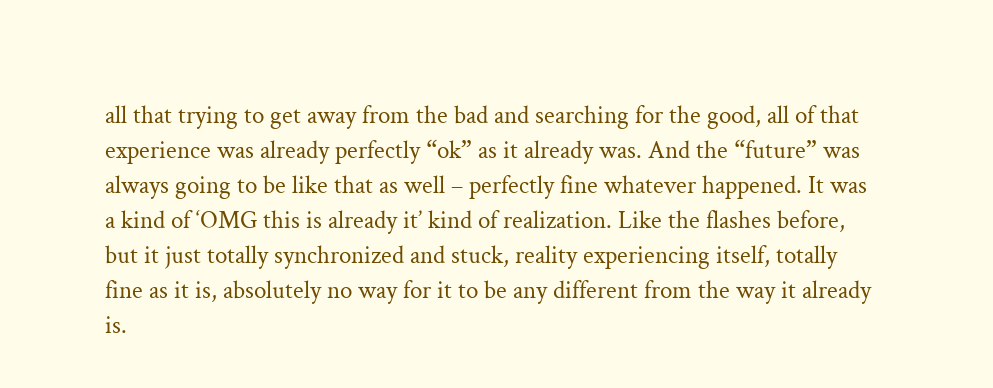all that trying to get away from the bad and searching for the good, all of that experience was already perfectly “ok” as it already was. And the “future” was always going to be like that as well – perfectly fine whatever happened. It was a kind of ‘OMG this is already it’ kind of realization. Like the flashes before, but it just totally synchronized and stuck, reality experiencing itself, totally fine as it is, absolutely no way for it to be any different from the way it already is.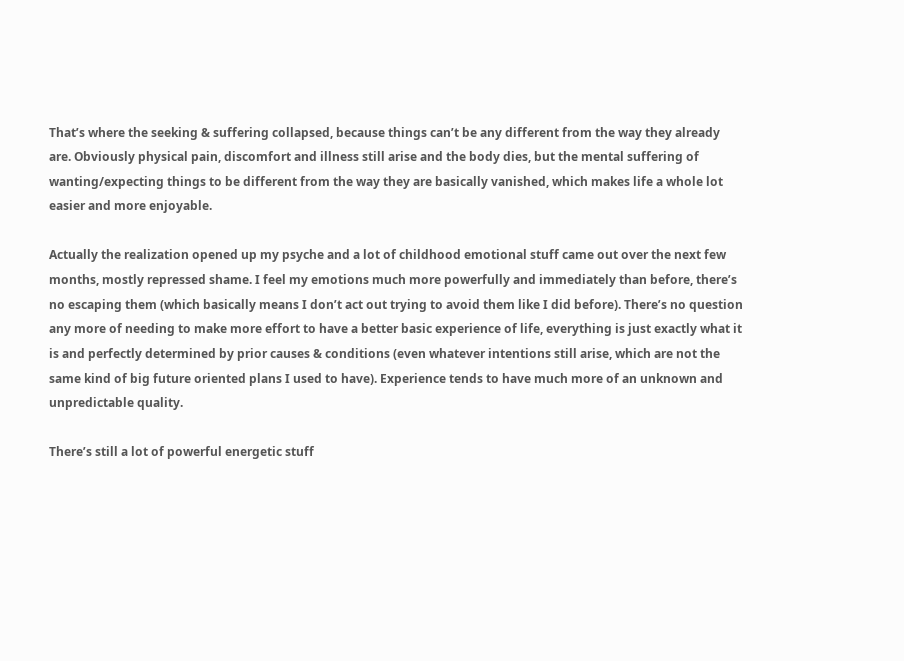That’s where the seeking & suffering collapsed, because things can’t be any different from the way they already are. Obviously physical pain, discomfort and illness still arise and the body dies, but the mental suffering of wanting/expecting things to be different from the way they are basically vanished, which makes life a whole lot easier and more enjoyable.

Actually the realization opened up my psyche and a lot of childhood emotional stuff came out over the next few months, mostly repressed shame. I feel my emotions much more powerfully and immediately than before, there’s no escaping them (which basically means I don’t act out trying to avoid them like I did before). There’s no question any more of needing to make more effort to have a better basic experience of life, everything is just exactly what it is and perfectly determined by prior causes & conditions (even whatever intentions still arise, which are not the same kind of big future oriented plans I used to have). Experience tends to have much more of an unknown and unpredictable quality.

There’s still a lot of powerful energetic stuff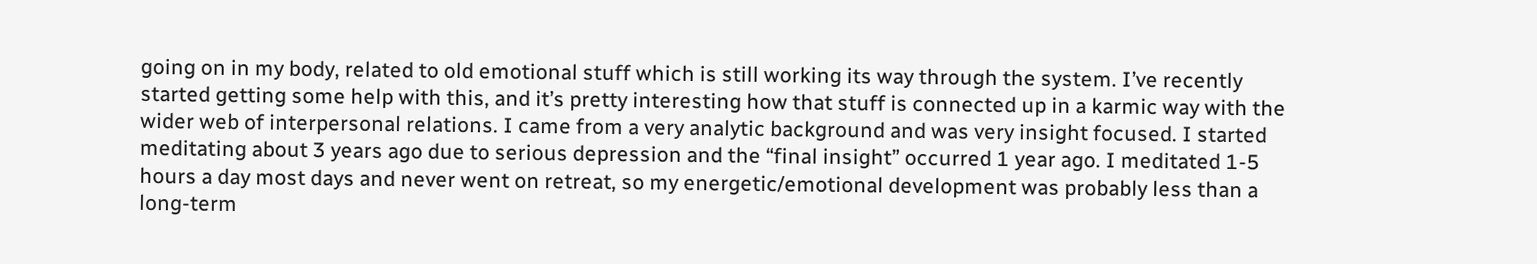going on in my body, related to old emotional stuff which is still working its way through the system. I’ve recently started getting some help with this, and it’s pretty interesting how that stuff is connected up in a karmic way with the wider web of interpersonal relations. I came from a very analytic background and was very insight focused. I started meditating about 3 years ago due to serious depression and the “final insight” occurred 1 year ago. I meditated 1-5 hours a day most days and never went on retreat, so my energetic/emotional development was probably less than a long-term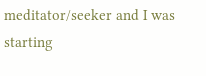meditator/seeker and I was starting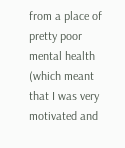from a place of pretty poor mental health (which meant that I was very motivated and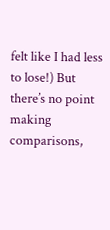felt like I had less to lose!) But there’s no point making comparisons,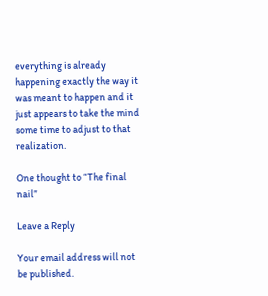everything is already happening exactly the way it was meant to happen and it just appears to take the mind some time to adjust to that realization.

One thought to “The final nail”

Leave a Reply

Your email address will not be published.